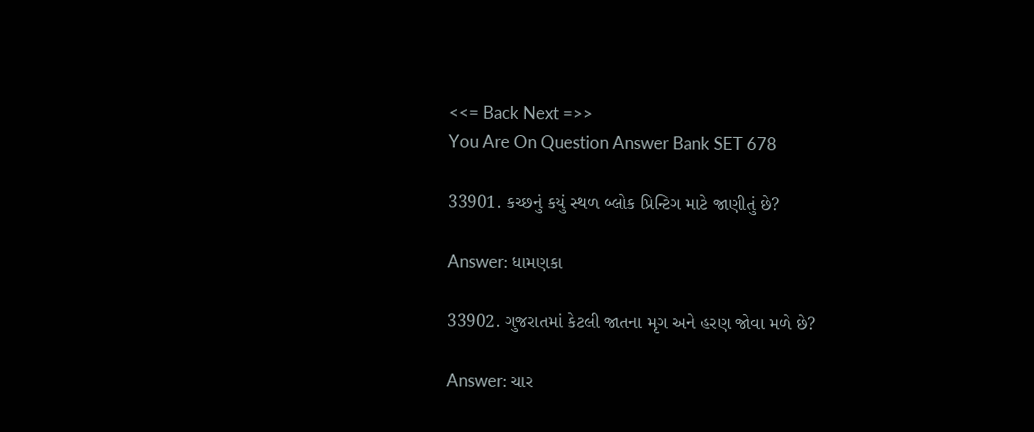<<= Back Next =>>
You Are On Question Answer Bank SET 678

33901. કચ્છનું કયું સ્થળ બ્લોક પ્રિન્ટિગ માટે જાણીતું છે?

Answer: ધામણકા

33902. ગુજરાતમાં કેટલી જાતના મૃગ અને હરણ જોવા મળે છે?

Answer: ચાર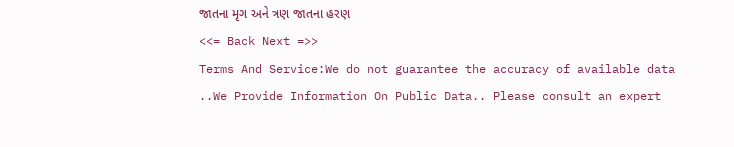જાતના મૃગ અને ત્રણ જાતના હરણ
<<= Back Next =>>
Terms And Service:We do not guarantee the accuracy of available data ..We Provide Information On Public Data.. Please consult an expert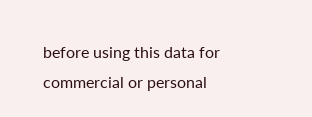before using this data for commercial or personal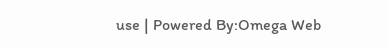use | Powered By:Omega Web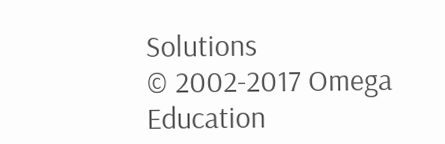Solutions
© 2002-2017 Omega Education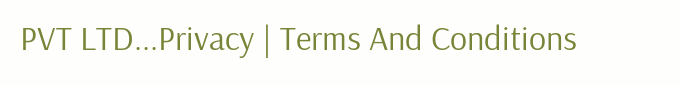PVT LTD...Privacy | Terms And Conditions